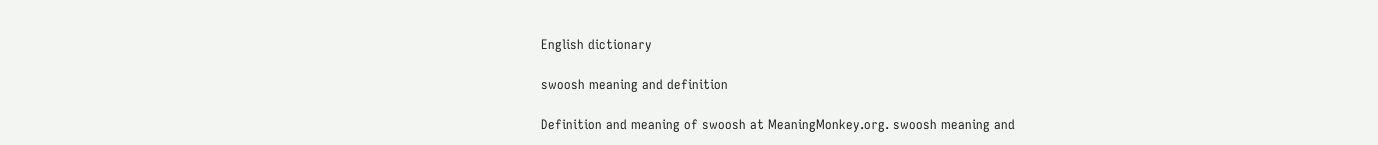English dictionary

swoosh meaning and definition

Definition and meaning of swoosh at MeaningMonkey.org. swoosh meaning and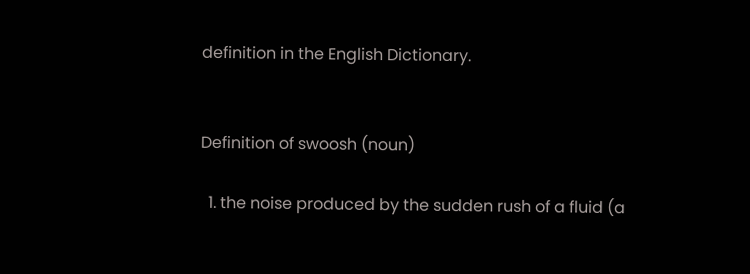definition in the English Dictionary.


Definition of swoosh (noun)

  1. the noise produced by the sudden rush of a fluid (a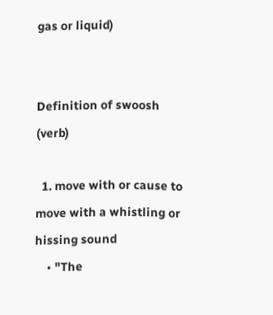gas or liquid)


Definition of swoosh (verb)

  1. move with or cause to move with a whistling or hissing sound
    • "The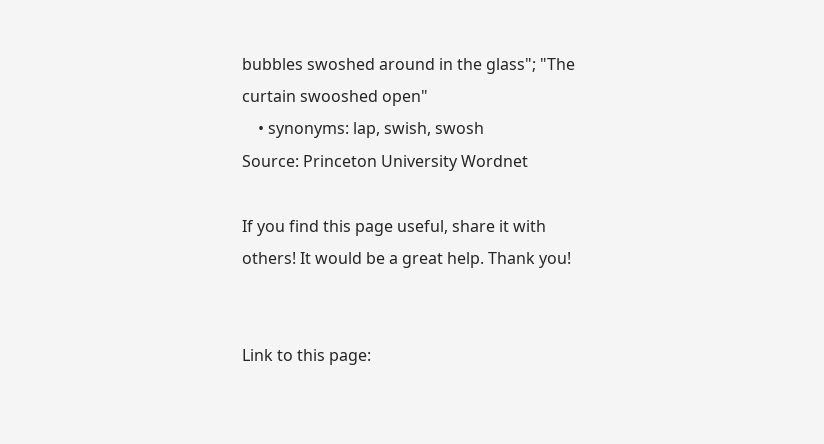bubbles swoshed around in the glass"; "The curtain swooshed open"
    • synonyms: lap, swish, swosh
Source: Princeton University Wordnet

If you find this page useful, share it with others! It would be a great help. Thank you!


Link to this page: